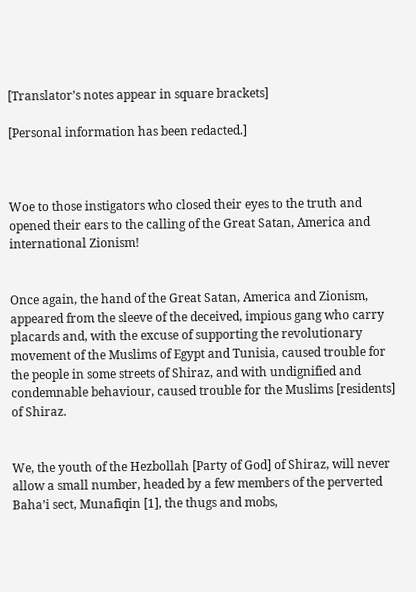[Translator’s notes appear in square brackets]

[Personal information has been redacted.]



Woe to those instigators who closed their eyes to the truth and opened their ears to the calling of the Great Satan, America and international Zionism!


Once again, the hand of the Great Satan, America and Zionism, appeared from the sleeve of the deceived, impious gang who carry placards and, with the excuse of supporting the revolutionary movement of the Muslims of Egypt and Tunisia, caused trouble for the people in some streets of Shiraz, and with undignified and condemnable behaviour, caused trouble for the Muslims [residents] of Shiraz.


We, the youth of the Hezbollah [Party of God] of Shiraz, will never allow a small number, headed by a few members of the perverted Baha’i sect, Munafiqin [1], the thugs and mobs,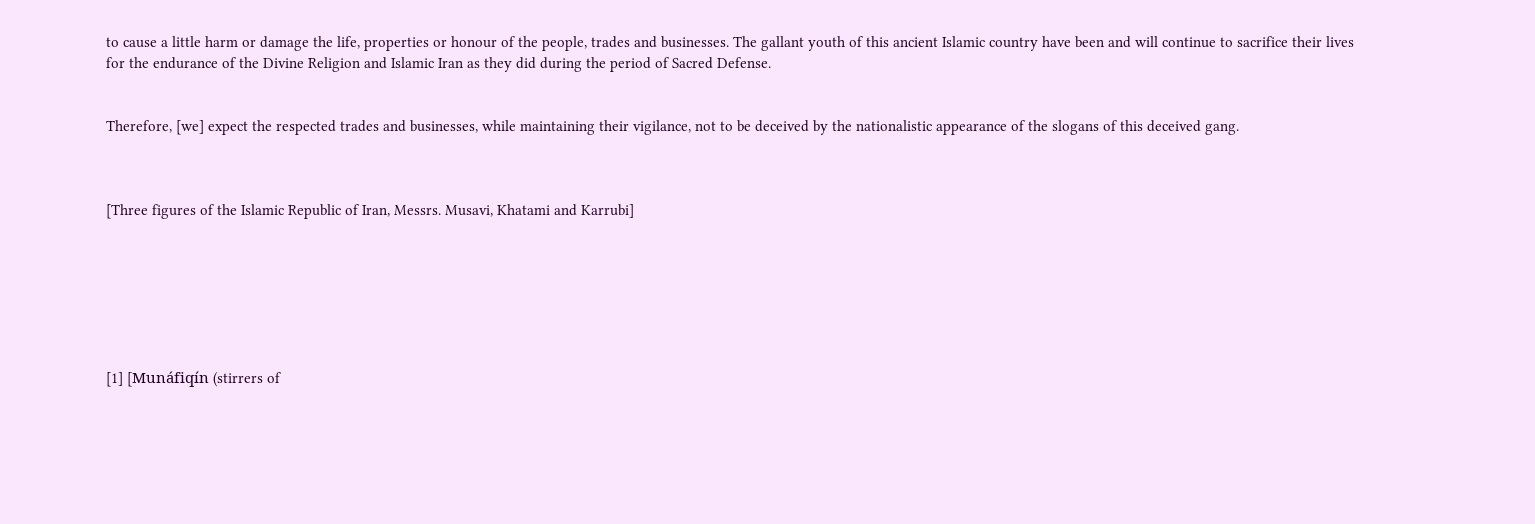to cause a little harm or damage the life, properties or honour of the people, trades and businesses. The gallant youth of this ancient Islamic country have been and will continue to sacrifice their lives for the endurance of the Divine Religion and Islamic Iran as they did during the period of Sacred Defense.


Therefore, [we] expect the respected trades and businesses, while maintaining their vigilance, not to be deceived by the nationalistic appearance of the slogans of this deceived gang.



[Three figures of the Islamic Republic of Iran, Messrs. Musavi, Khatami and Karrubi]







[1] [Munáfiqín (stirrers of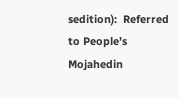sedition):  Referred to People’s Mojahedin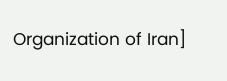Organization of Iran]